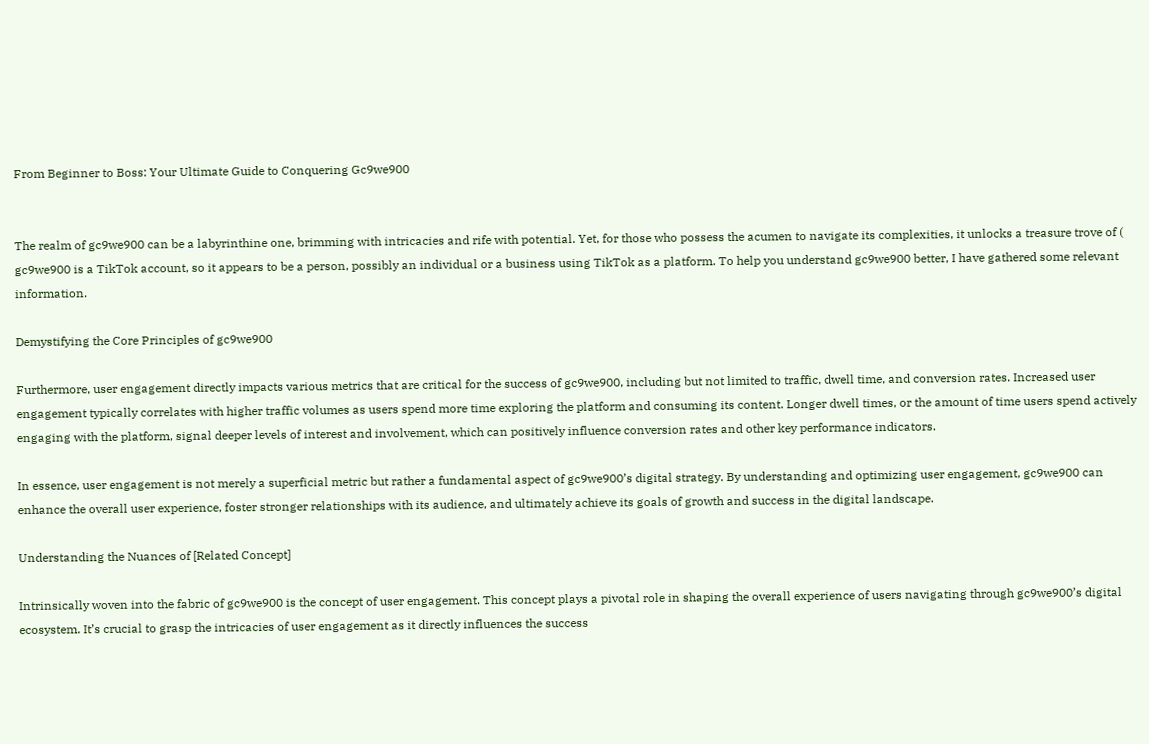From Beginner to Boss: Your Ultimate Guide to Conquering Gc9we900


The realm of gc9we900 can be a labyrinthine one, brimming with intricacies and rife with potential. Yet, for those who possess the acumen to navigate its complexities, it unlocks a treasure trove of ( gc9we900 is a TikTok account, so it appears to be a person, possibly an individual or a business using TikTok as a platform. To help you understand gc9we900 better, I have gathered some relevant information.

Demystifying the Core Principles of gc9we900

Furthermore, user engagement directly impacts various metrics that are critical for the success of gc9we900, including but not limited to traffic, dwell time, and conversion rates. Increased user engagement typically correlates with higher traffic volumes as users spend more time exploring the platform and consuming its content. Longer dwell times, or the amount of time users spend actively engaging with the platform, signal deeper levels of interest and involvement, which can positively influence conversion rates and other key performance indicators.

In essence, user engagement is not merely a superficial metric but rather a fundamental aspect of gc9we900’s digital strategy. By understanding and optimizing user engagement, gc9we900 can enhance the overall user experience, foster stronger relationships with its audience, and ultimately achieve its goals of growth and success in the digital landscape.

Understanding the Nuances of [Related Concept]

Intrinsically woven into the fabric of gc9we900 is the concept of user engagement. This concept plays a pivotal role in shaping the overall experience of users navigating through gc9we900’s digital ecosystem. It’s crucial to grasp the intricacies of user engagement as it directly influences the success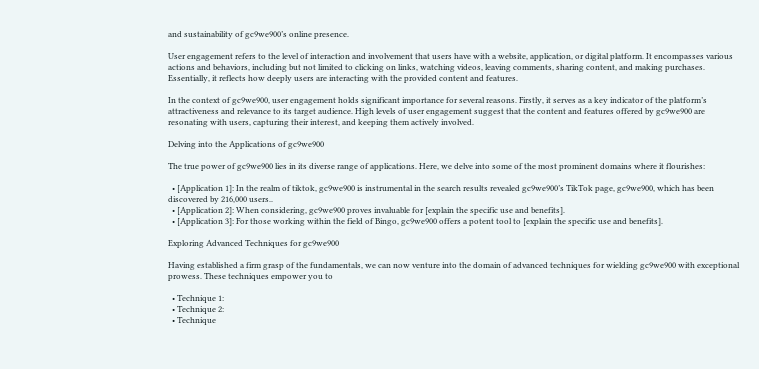and sustainability of gc9we900’s online presence.

User engagement refers to the level of interaction and involvement that users have with a website, application, or digital platform. It encompasses various actions and behaviors, including but not limited to clicking on links, watching videos, leaving comments, sharing content, and making purchases. Essentially, it reflects how deeply users are interacting with the provided content and features.

In the context of gc9we900, user engagement holds significant importance for several reasons. Firstly, it serves as a key indicator of the platform’s attractiveness and relevance to its target audience. High levels of user engagement suggest that the content and features offered by gc9we900 are resonating with users, capturing their interest, and keeping them actively involved.

Delving into the Applications of gc9we900

The true power of gc9we900 lies in its diverse range of applications. Here, we delve into some of the most prominent domains where it flourishes:

  • [Application 1]: In the realm of tiktok, gc9we900 is instrumental in the search results revealed gc9we900’s TikTok page, gc9we900, which has been discovered by 216,000 users..
  • [Application 2]: When considering, gc9we900 proves invaluable for [explain the specific use and benefits].
  • [Application 3]: For those working within the field of Bingo, gc9we900 offers a potent tool to [explain the specific use and benefits].

Exploring Advanced Techniques for gc9we900

Having established a firm grasp of the fundamentals, we can now venture into the domain of advanced techniques for wielding gc9we900 with exceptional prowess. These techniques empower you to

  • Technique 1:
  • Technique 2:
  • Technique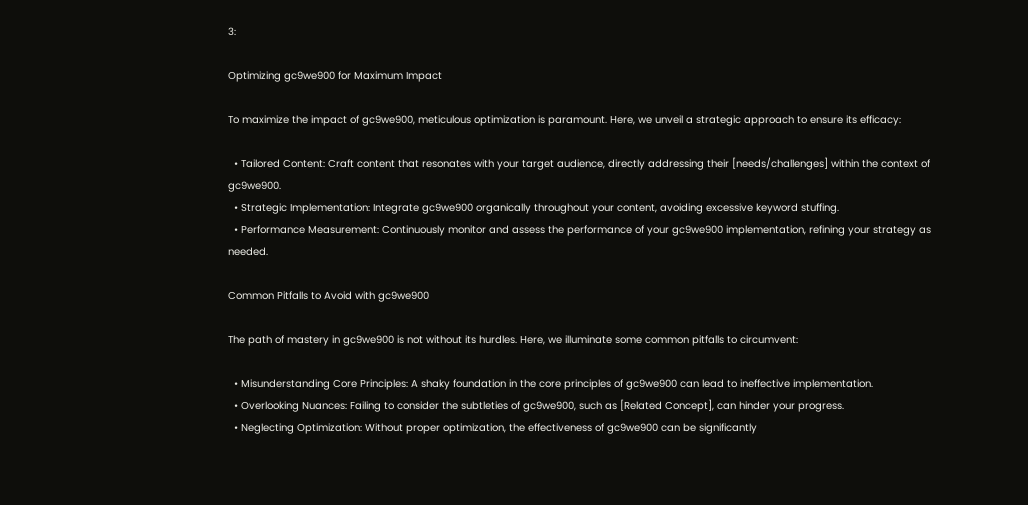3:

Optimizing gc9we900 for Maximum Impact

To maximize the impact of gc9we900, meticulous optimization is paramount. Here, we unveil a strategic approach to ensure its efficacy:

  • Tailored Content: Craft content that resonates with your target audience, directly addressing their [needs/challenges] within the context of gc9we900.
  • Strategic Implementation: Integrate gc9we900 organically throughout your content, avoiding excessive keyword stuffing.
  • Performance Measurement: Continuously monitor and assess the performance of your gc9we900 implementation, refining your strategy as needed.

Common Pitfalls to Avoid with gc9we900

The path of mastery in gc9we900 is not without its hurdles. Here, we illuminate some common pitfalls to circumvent:

  • Misunderstanding Core Principles: A shaky foundation in the core principles of gc9we900 can lead to ineffective implementation.
  • Overlooking Nuances: Failing to consider the subtleties of gc9we900, such as [Related Concept], can hinder your progress.
  • Neglecting Optimization: Without proper optimization, the effectiveness of gc9we900 can be significantly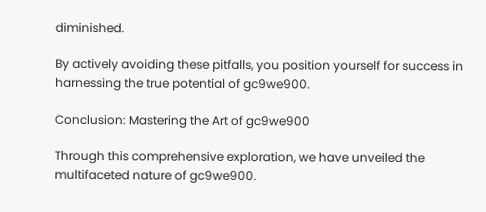diminished.

By actively avoiding these pitfalls, you position yourself for success in harnessing the true potential of gc9we900.

Conclusion: Mastering the Art of gc9we900

Through this comprehensive exploration, we have unveiled the multifaceted nature of gc9we900.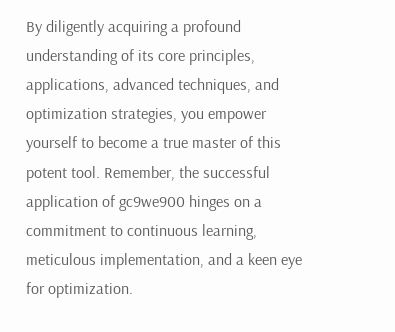By diligently acquiring a profound understanding of its core principles, applications, advanced techniques, and optimization strategies, you empower yourself to become a true master of this potent tool. Remember, the successful application of gc9we900 hinges on a commitment to continuous learning, meticulous implementation, and a keen eye for optimization.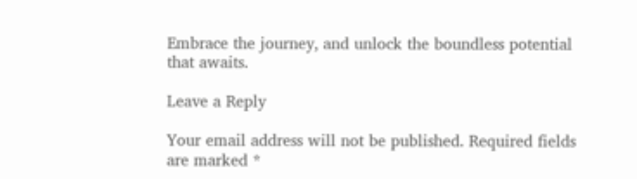Embrace the journey, and unlock the boundless potential that awaits.

Leave a Reply

Your email address will not be published. Required fields are marked *